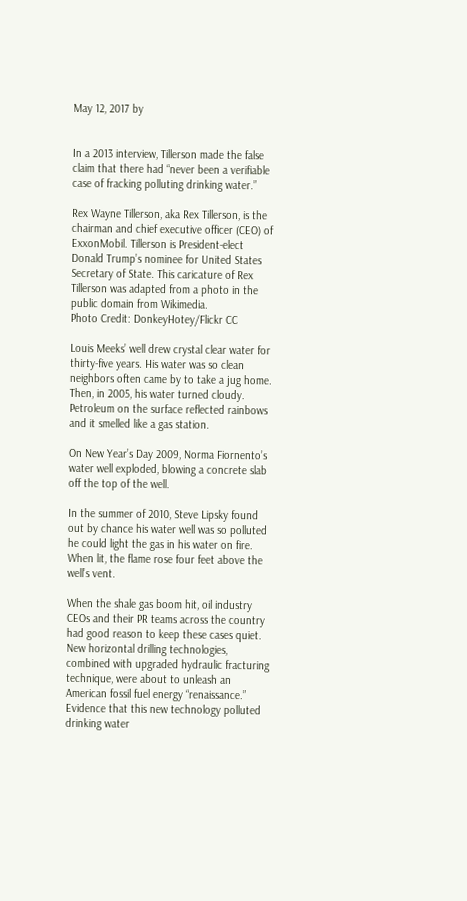May 12, 2017 by


In a 2013 interview, Tillerson made the false claim that there had “never been a verifiable case of fracking polluting drinking water.”

Rex Wayne Tillerson, aka Rex Tillerson, is the chairman and chief executive officer (CEO) of ExxonMobil. Tillerson is President-elect Donald Trump’s nominee for United States Secretary of State. This caricature of Rex Tillerson was adapted from a photo in the public domain from Wikimedia.
Photo Credit: DonkeyHotey/Flickr CC

Louis Meeks’ well drew crystal clear water for thirty-five years. His water was so clean neighbors often came by to take a jug home. Then, in 2005, his water turned cloudy. Petroleum on the surface reflected rainbows and it smelled like a gas station.

On New Year’s Day 2009, Norma Fiornento’s water well exploded, blowing a concrete slab off the top of the well.

In the summer of 2010, Steve Lipsky found out by chance his water well was so polluted he could light the gas in his water on fire. When lit, the flame rose four feet above the well’s vent.

When the shale gas boom hit, oil industry CEOs and their PR teams across the country had good reason to keep these cases quiet. New horizontal drilling technologies, combined with upgraded hydraulic fracturing technique, were about to unleash an American fossil fuel energy “renaissance.” Evidence that this new technology polluted drinking water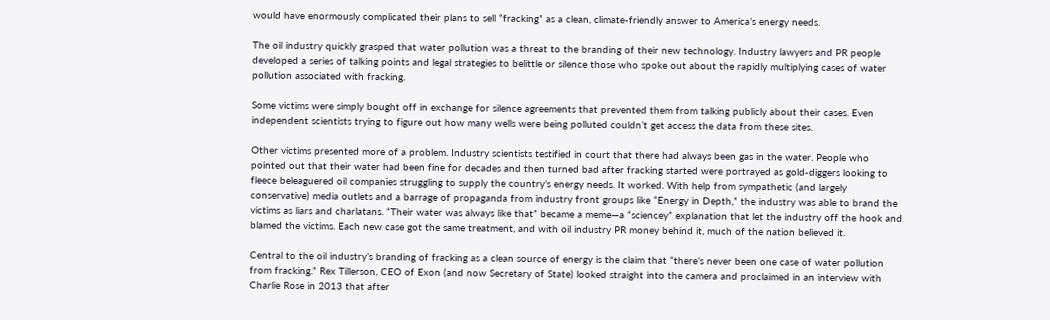would have enormously complicated their plans to sell “fracking” as a clean, climate-friendly answer to America’s energy needs.

The oil industry quickly grasped that water pollution was a threat to the branding of their new technology. Industry lawyers and PR people developed a series of talking points and legal strategies to belittle or silence those who spoke out about the rapidly multiplying cases of water pollution associated with fracking.

Some victims were simply bought off in exchange for silence agreements that prevented them from talking publicly about their cases. Even independent scientists trying to figure out how many wells were being polluted couldn’t get access the data from these sites.

Other victims presented more of a problem. Industry scientists testified in court that there had always been gas in the water. People who pointed out that their water had been fine for decades and then turned bad after fracking started were portrayed as gold-diggers looking to fleece beleaguered oil companies struggling to supply the country’s energy needs. It worked. With help from sympathetic (and largely conservative) media outlets and a barrage of propaganda from industry front groups like “Energy in Depth,” the industry was able to brand the victims as liars and charlatans. “Their water was always like that” became a meme—a “sciencey” explanation that let the industry off the hook and blamed the victims. Each new case got the same treatment, and with oil industry PR money behind it, much of the nation believed it.

Central to the oil industry’s branding of fracking as a clean source of energy is the claim that “there’s never been one case of water pollution from fracking.” Rex Tillerson, CEO of Exon (and now Secretary of State) looked straight into the camera and proclaimed in an interview with Charlie Rose in 2013 that after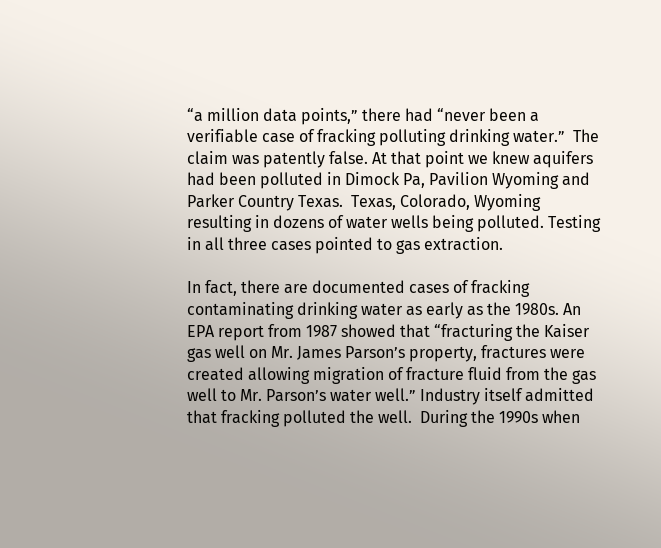“a million data points,” there had “never been a verifiable case of fracking polluting drinking water.”  The claim was patently false. At that point we knew aquifers had been polluted in Dimock Pa, Pavilion Wyoming and Parker Country Texas.  Texas, Colorado, Wyoming resulting in dozens of water wells being polluted. Testing in all three cases pointed to gas extraction.

In fact, there are documented cases of fracking contaminating drinking water as early as the 1980s. An EPA report from 1987 showed that “fracturing the Kaiser gas well on Mr. James Parson’s property, fractures were created allowing migration of fracture fluid from the gas well to Mr. Parson’s water well.” Industry itself admitted that fracking polluted the well.  During the 1990s when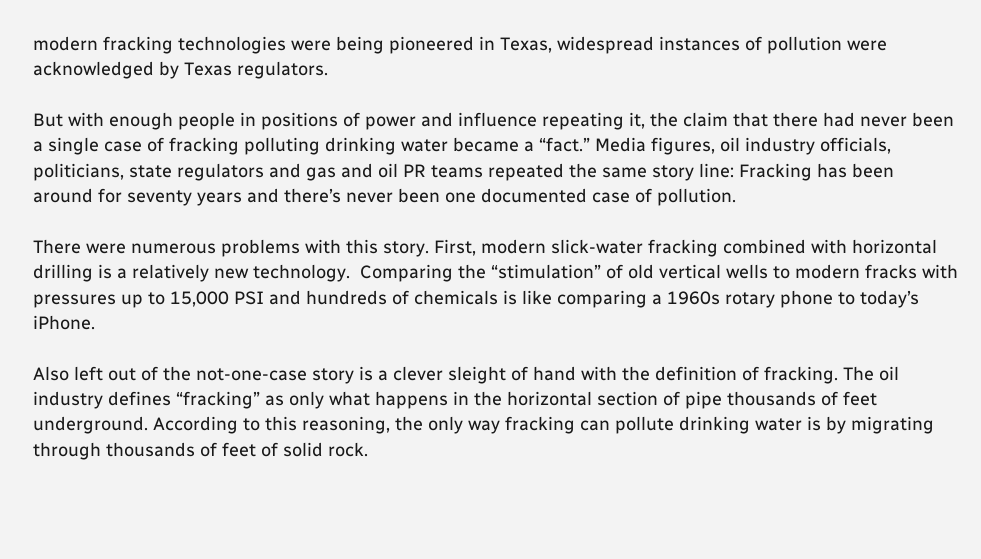modern fracking technologies were being pioneered in Texas, widespread instances of pollution were acknowledged by Texas regulators.

But with enough people in positions of power and influence repeating it, the claim that there had never been a single case of fracking polluting drinking water became a “fact.” Media figures, oil industry officials, politicians, state regulators and gas and oil PR teams repeated the same story line: Fracking has been around for seventy years and there’s never been one documented case of pollution.

There were numerous problems with this story. First, modern slick-water fracking combined with horizontal drilling is a relatively new technology.  Comparing the “stimulation” of old vertical wells to modern fracks with pressures up to 15,000 PSI and hundreds of chemicals is like comparing a 1960s rotary phone to today’s iPhone.

Also left out of the not-one-case story is a clever sleight of hand with the definition of fracking. The oil industry defines “fracking” as only what happens in the horizontal section of pipe thousands of feet underground. According to this reasoning, the only way fracking can pollute drinking water is by migrating through thousands of feet of solid rock.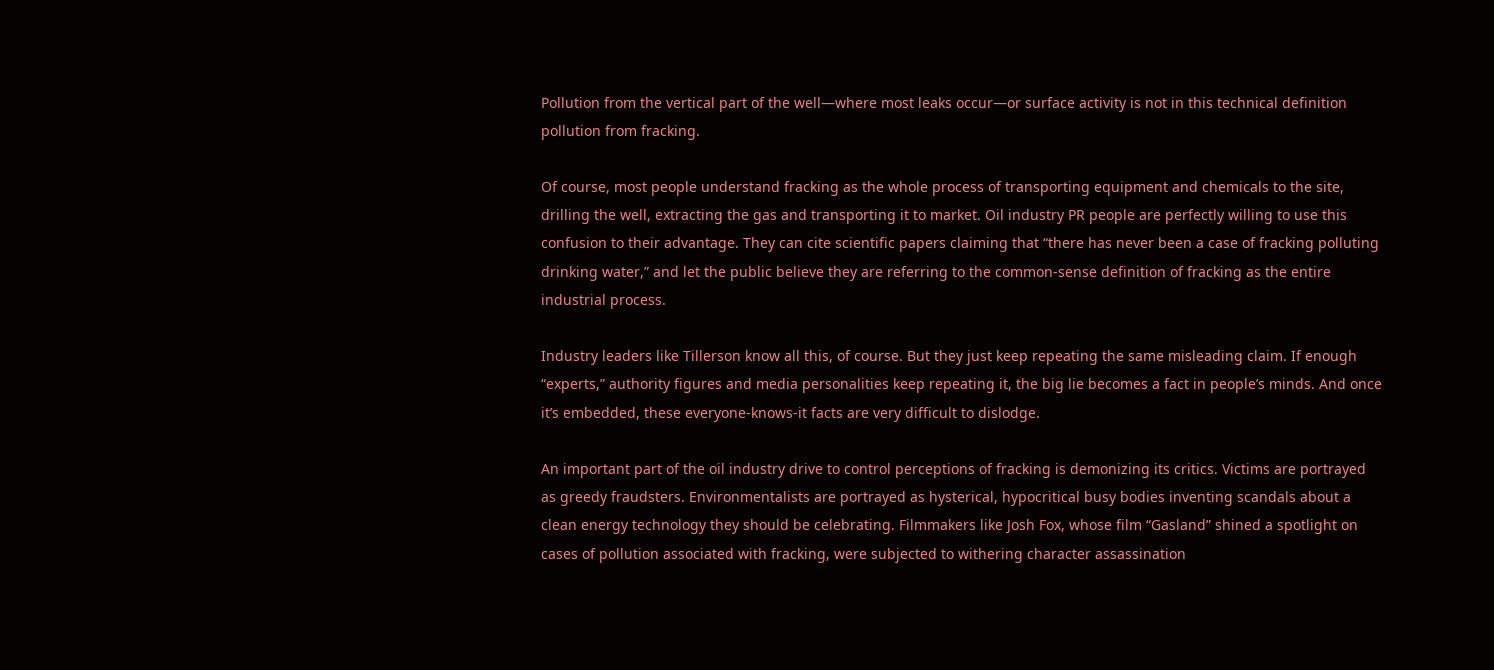Pollution from the vertical part of the well—where most leaks occur—or surface activity is not in this technical definition pollution from fracking.

Of course, most people understand fracking as the whole process of transporting equipment and chemicals to the site, drilling the well, extracting the gas and transporting it to market. Oil industry PR people are perfectly willing to use this confusion to their advantage. They can cite scientific papers claiming that “there has never been a case of fracking polluting drinking water,” and let the public believe they are referring to the common-sense definition of fracking as the entire industrial process.

Industry leaders like Tillerson know all this, of course. But they just keep repeating the same misleading claim. If enough “experts,” authority figures and media personalities keep repeating it, the big lie becomes a fact in people’s minds. And once it’s embedded, these everyone-knows-it facts are very difficult to dislodge.

An important part of the oil industry drive to control perceptions of fracking is demonizing its critics. Victims are portrayed as greedy fraudsters. Environmentalists are portrayed as hysterical, hypocritical busy bodies inventing scandals about a clean energy technology they should be celebrating. Filmmakers like Josh Fox, whose film “Gasland” shined a spotlight on cases of pollution associated with fracking, were subjected to withering character assassination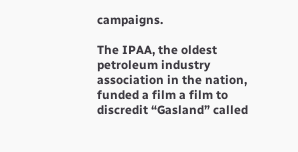campaigns.

The IPAA, the oldest petroleum industry association in the nation, funded a film a film to discredit “Gasland” called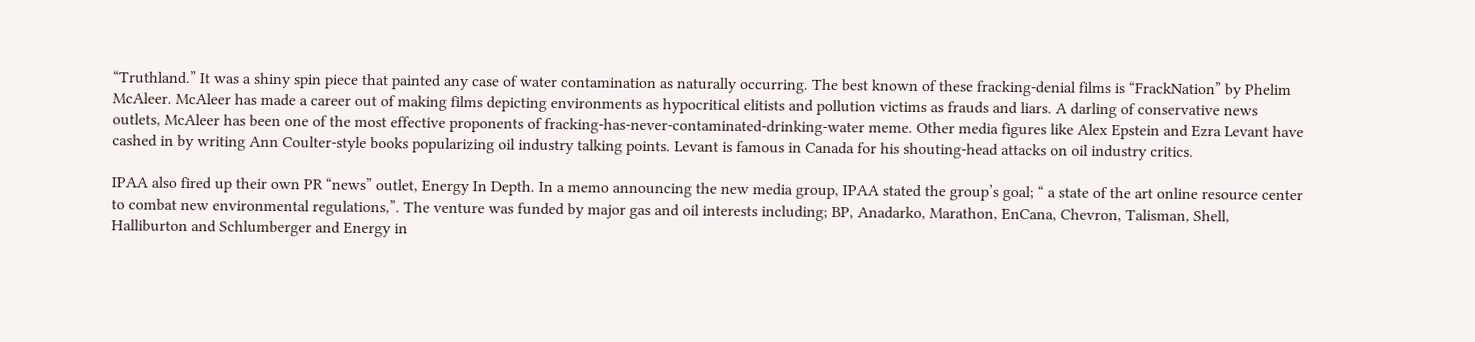“Truthland.” It was a shiny spin piece that painted any case of water contamination as naturally occurring. The best known of these fracking-denial films is “FrackNation” by Phelim McAleer. McAleer has made a career out of making films depicting environments as hypocritical elitists and pollution victims as frauds and liars. A darling of conservative news outlets, McAleer has been one of the most effective proponents of fracking-has-never-contaminated-drinking-water meme. Other media figures like Alex Epstein and Ezra Levant have cashed in by writing Ann Coulter-style books popularizing oil industry talking points. Levant is famous in Canada for his shouting-head attacks on oil industry critics.

IPAA also fired up their own PR “news” outlet, Energy In Depth. In a memo announcing the new media group, IPAA stated the group’s goal; “ a state of the art online resource center to combat new environmental regulations,”. The venture was funded by major gas and oil interests including; BP, Anadarko, Marathon, EnCana, Chevron, Talisman, Shell, Halliburton and Schlumberger and Energy in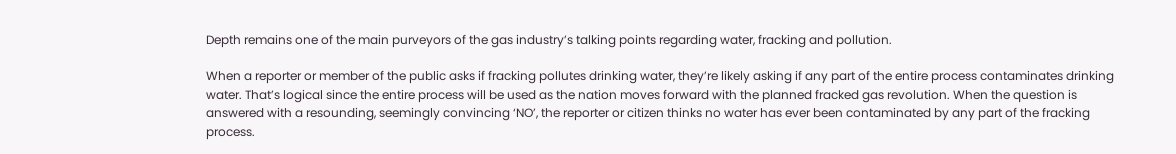Depth remains one of the main purveyors of the gas industry’s talking points regarding water, fracking and pollution.

When a reporter or member of the public asks if fracking pollutes drinking water, they’re likely asking if any part of the entire process contaminates drinking water. That’s logical since the entire process will be used as the nation moves forward with the planned fracked gas revolution. When the question is answered with a resounding, seemingly convincing ‘NO’, the reporter or citizen thinks no water has ever been contaminated by any part of the fracking process.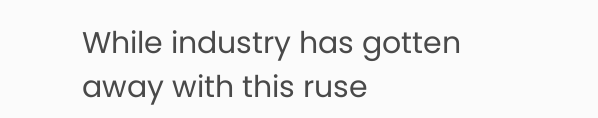While industry has gotten away with this ruse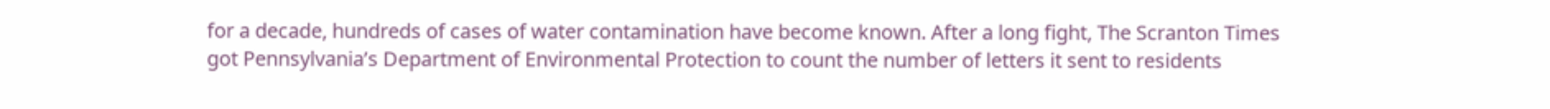for a decade, hundreds of cases of water contamination have become known. After a long fight, The Scranton Times got Pennsylvania’s Department of Environmental Protection to count the number of letters it sent to residents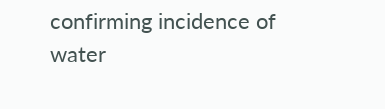confirming incidence of water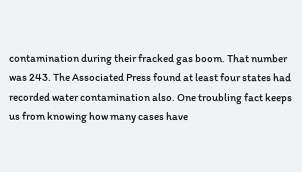contamination during their fracked gas boom. That number was 243. The Associated Press found at least four states had recorded water contamination also. One troubling fact keeps us from knowing how many cases have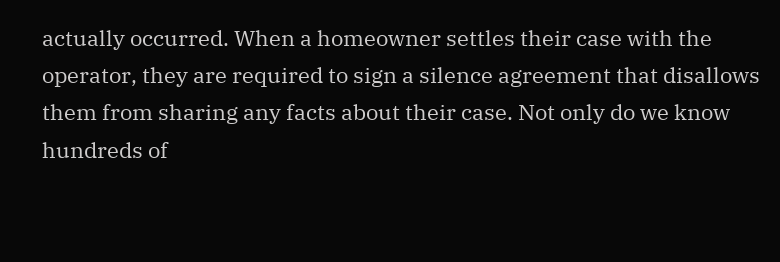actually occurred. When a homeowner settles their case with the operator, they are required to sign a silence agreement that disallows them from sharing any facts about their case. Not only do we know hundreds of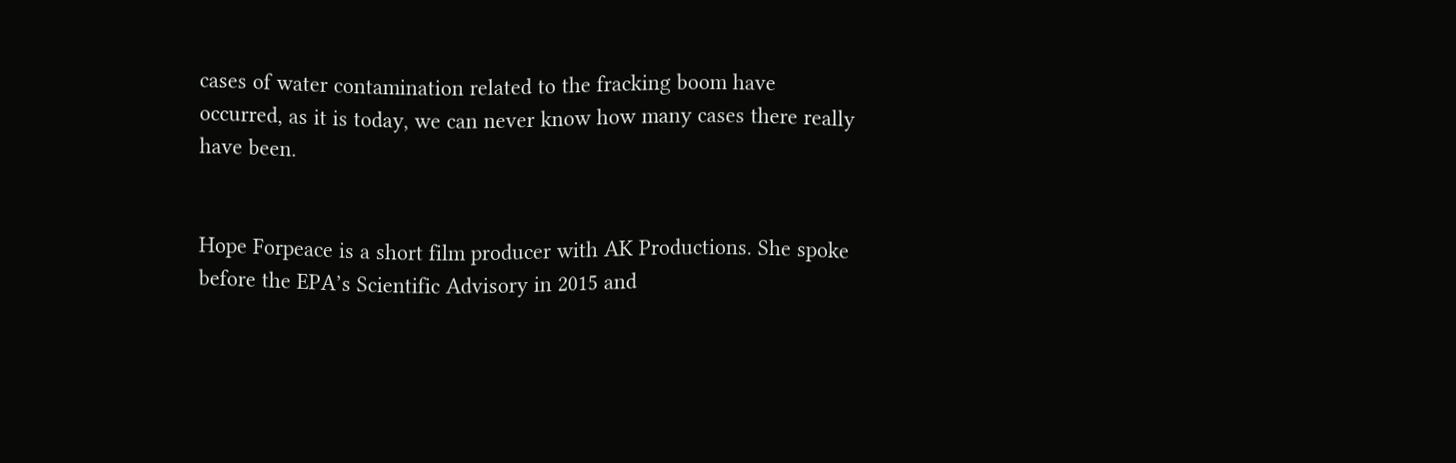cases of water contamination related to the fracking boom have occurred, as it is today, we can never know how many cases there really have been.


Hope Forpeace is a short film producer with AK Productions. She spoke before the EPA’s Scientific Advisory in 2015 and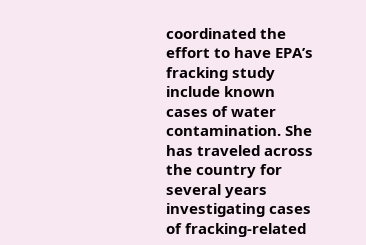coordinated the effort to have EPA’s fracking study include known cases of water contamination. She has traveled across the country for several years investigating cases of fracking-related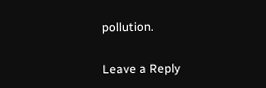pollution.

Leave a Reply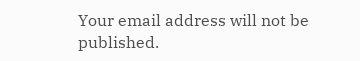Your email address will not be published.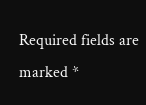Required fields are marked *